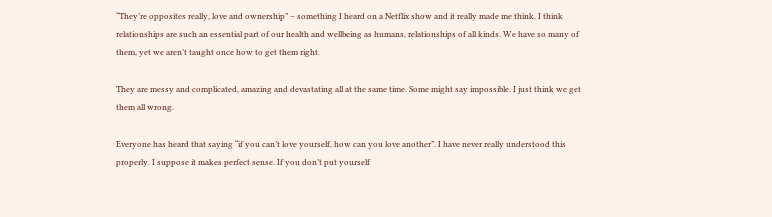“They’re opposites really, love and ownership” – something I heard on a Netflix show and it really made me think. I think relationships are such an essential part of our health and wellbeing as humans, relationships of all kinds. We have so many of them, yet we aren’t taught once how to get them right.

They are messy and complicated, amazing and devastating all at the same time. Some might say impossible. I just think we get them all wrong.

Everyone has heard that saying “if you can’t love yourself, how can you love another”. I have never really understood this properly. I suppose it makes perfect sense. If you don’t put yourself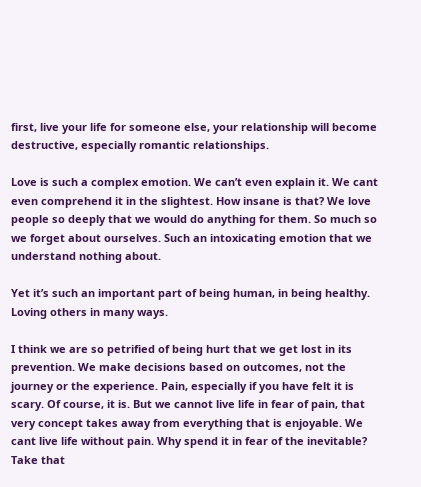first, live your life for someone else, your relationship will become destructive, especially romantic relationships.

Love is such a complex emotion. We can’t even explain it. We cant even comprehend it in the slightest. How insane is that? We love people so deeply that we would do anything for them. So much so we forget about ourselves. Such an intoxicating emotion that we understand nothing about.

Yet it’s such an important part of being human, in being healthy. Loving others in many ways.

I think we are so petrified of being hurt that we get lost in its prevention. We make decisions based on outcomes, not the journey or the experience. Pain, especially if you have felt it is scary. Of course, it is. But we cannot live life in fear of pain, that very concept takes away from everything that is enjoyable. We cant live life without pain. Why spend it in fear of the inevitable? Take that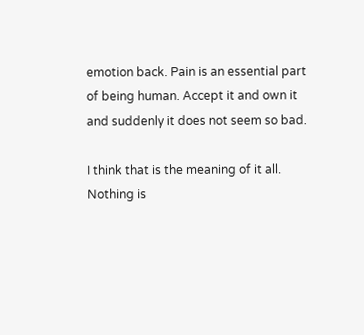emotion back. Pain is an essential part of being human. Accept it and own it and suddenly it does not seem so bad.

I think that is the meaning of it all. Nothing is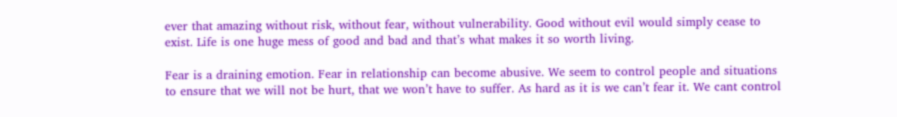ever that amazing without risk, without fear, without vulnerability. Good without evil would simply cease to exist. Life is one huge mess of good and bad and that’s what makes it so worth living.

Fear is a draining emotion. Fear in relationship can become abusive. We seem to control people and situations to ensure that we will not be hurt, that we won’t have to suffer. As hard as it is we can’t fear it. We cant control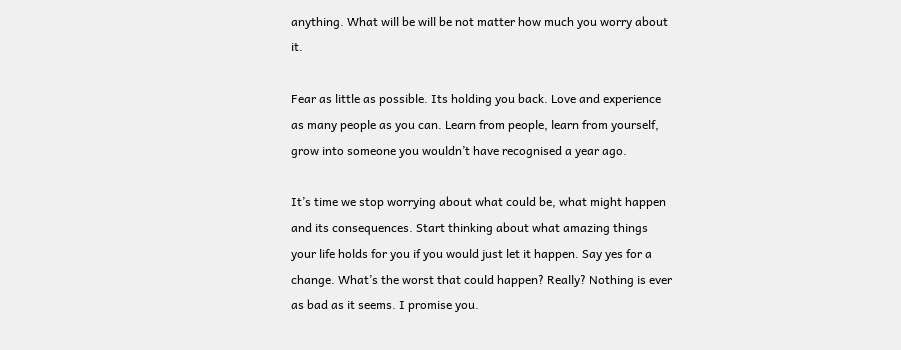anything. What will be will be not matter how much you worry about it.

Fear as little as possible. Its holding you back. Love and experience as many people as you can. Learn from people, learn from yourself, grow into someone you wouldn’t have recognised a year ago.

It’s time we stop worrying about what could be, what might happen and its consequences. Start thinking about what amazing things your life holds for you if you would just let it happen. Say yes for a change. What’s the worst that could happen? Really? Nothing is ever as bad as it seems. I promise you.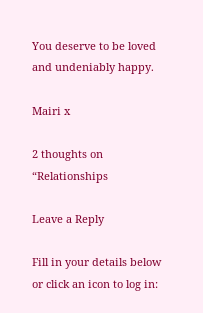You deserve to be loved and undeniably happy.

Mairi x

2 thoughts on “Relationships

Leave a Reply

Fill in your details below or click an icon to log in: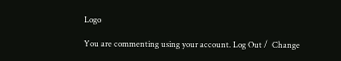Logo

You are commenting using your account. Log Out /  Change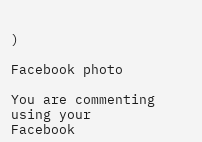)

Facebook photo

You are commenting using your Facebook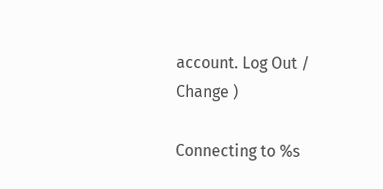account. Log Out /  Change )

Connecting to %s